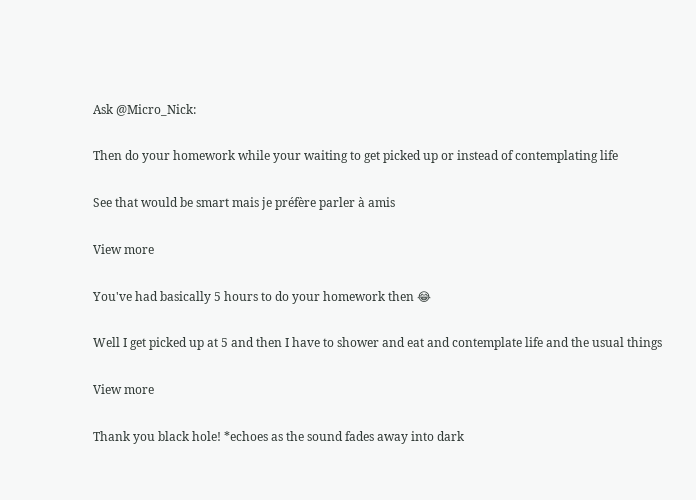Ask @Micro_Nick:

Then do your homework while your waiting to get picked up or instead of contemplating life

See that would be smart mais je préfère parler à amis

View more

You've had basically 5 hours to do your homework then 😂

Well I get picked up at 5 and then I have to shower and eat and contemplate life and the usual things

View more

Thank you black hole! *echoes as the sound fades away into dark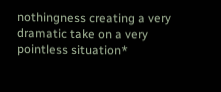nothingness creating a very dramatic take on a very pointless situation*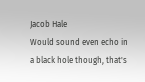Jacob Hale
Would sound even echo in a black hole though, that's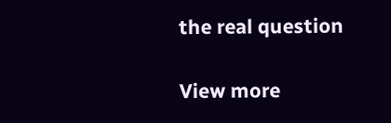the real question

View more